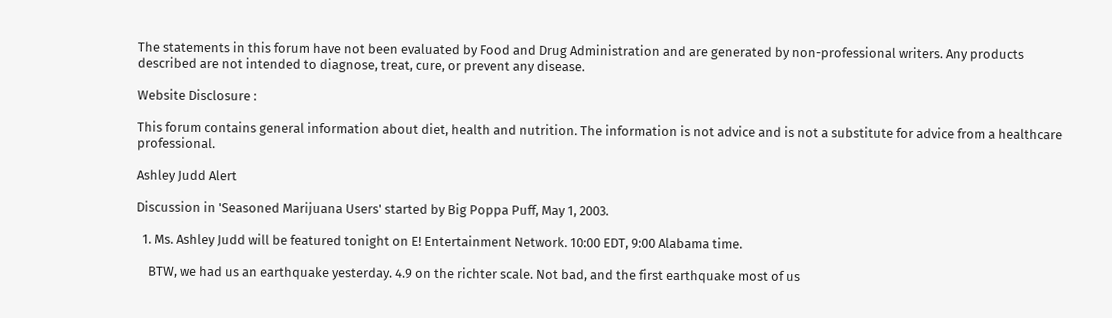The statements in this forum have not been evaluated by Food and Drug Administration and are generated by non-professional writers. Any products described are not intended to diagnose, treat, cure, or prevent any disease.

Website Disclosure :

This forum contains general information about diet, health and nutrition. The information is not advice and is not a substitute for advice from a healthcare professional.

Ashley Judd Alert

Discussion in 'Seasoned Marijuana Users' started by Big Poppa Puff, May 1, 2003.

  1. Ms. Ashley Judd will be featured tonight on E! Entertainment Network. 10:00 EDT, 9:00 Alabama time.

    BTW, we had us an earthquake yesterday. 4.9 on the richter scale. Not bad, and the first earthquake most of us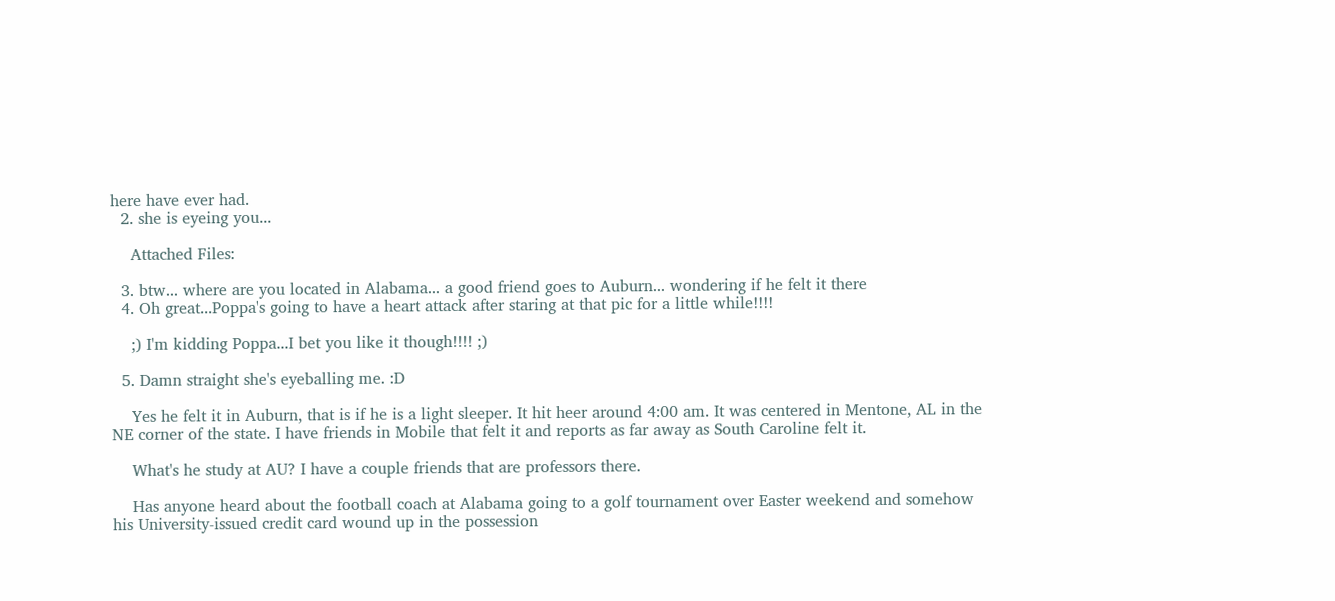here have ever had.
  2. she is eyeing you...

    Attached Files:

  3. btw... where are you located in Alabama... a good friend goes to Auburn... wondering if he felt it there
  4. Oh great...Poppa's going to have a heart attack after staring at that pic for a little while!!!!

    ;) I'm kidding Poppa...I bet you like it though!!!! ;)

  5. Damn straight she's eyeballing me. :D

    Yes he felt it in Auburn, that is if he is a light sleeper. It hit heer around 4:00 am. It was centered in Mentone, AL in the NE corner of the state. I have friends in Mobile that felt it and reports as far away as South Caroline felt it.

    What's he study at AU? I have a couple friends that are professors there.

    Has anyone heard about the football coach at Alabama going to a golf tournament over Easter weekend and somehow his University-issued credit card wound up in the possession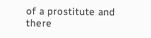of a prostitute and there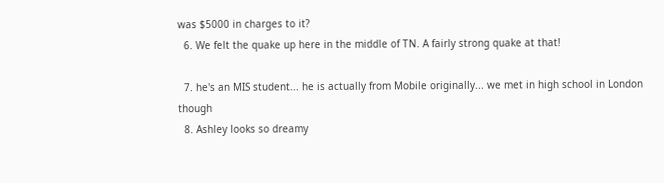was $5000 in charges to it?
  6. We felt the quake up here in the middle of TN. A fairly strong quake at that!

  7. he's an MIS student... he is actually from Mobile originally... we met in high school in London though
  8. Ashley looks so dreamy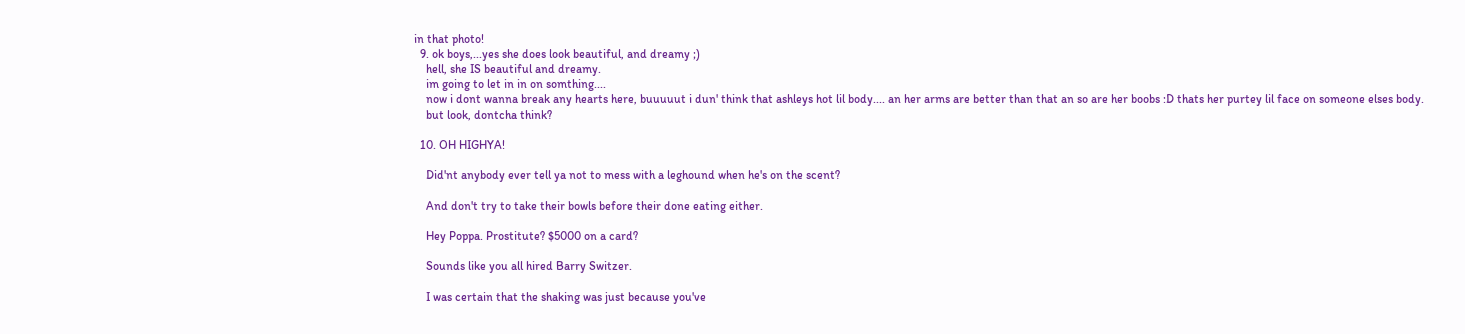in that photo!
  9. ok boys,...yes she does look beautiful, and dreamy ;)
    hell, she IS beautiful and dreamy.
    im going to let in in on somthing....
    now i dont wanna break any hearts here, buuuuut i dun' think that ashleys hot lil body.... an her arms are better than that an so are her boobs :D thats her purtey lil face on someone elses body.
    but look, dontcha think?

  10. OH HIGHYA!

    Did'nt anybody ever tell ya not to mess with a leghound when he's on the scent?

    And don't try to take their bowls before their done eating either.

    Hey Poppa. Prostitute? $5000 on a card?

    Sounds like you all hired Barry Switzer.

    I was certain that the shaking was just because you've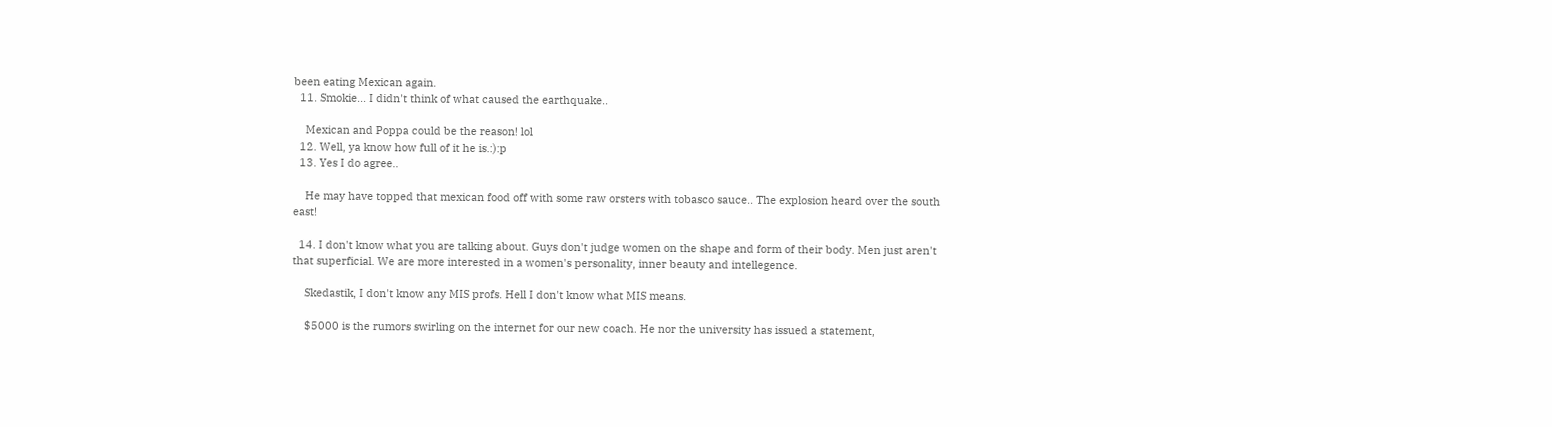been eating Mexican again.
  11. Smokie... I didn't think of what caused the earthquake..

    Mexican and Poppa could be the reason! lol
  12. Well, ya know how full of it he is.:):p
  13. Yes I do agree..

    He may have topped that mexican food off with some raw orsters with tobasco sauce.. The explosion heard over the south east!

  14. I don't know what you are talking about. Guys don't judge women on the shape and form of their body. Men just aren't that superficial. We are more interested in a women's personality, inner beauty and intellegence.

    Skedastik, I don't know any MIS profs. Hell I don't know what MIS means.

    $5000 is the rumors swirling on the internet for our new coach. He nor the university has issued a statement,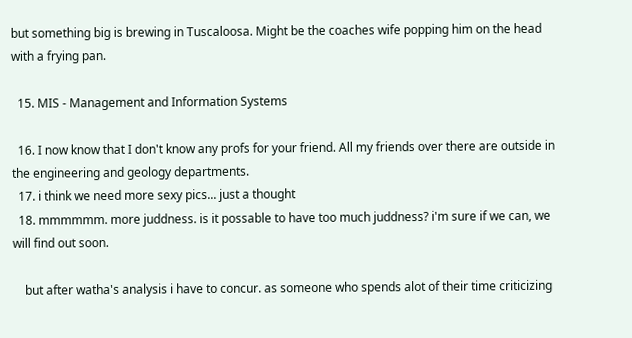but something big is brewing in Tuscaloosa. Might be the coaches wife popping him on the head with a frying pan.

  15. MIS - Management and Information Systems

  16. I now know that I don't know any profs for your friend. All my friends over there are outside in the engineering and geology departments.
  17. i think we need more sexy pics... just a thought
  18. mmmmmm. more juddness. is it possable to have too much juddness? i'm sure if we can, we will find out soon.

    but after watha's analysis i have to concur. as someone who spends alot of their time criticizing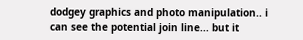dodgey graphics and photo manipulation.. i can see the potential join line... but it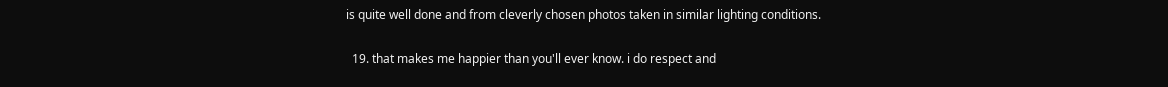is quite well done and from cleverly chosen photos taken in similar lighting conditions.

  19. that makes me happier than you'll ever know. i do respect and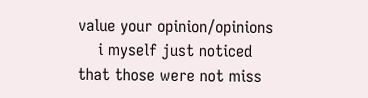value your opinion/opinions
    i myself just noticed that those were not miss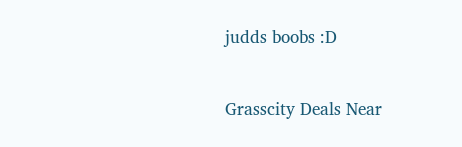judds boobs :D


Grasscity Deals Near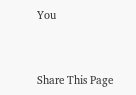You


Share This Page